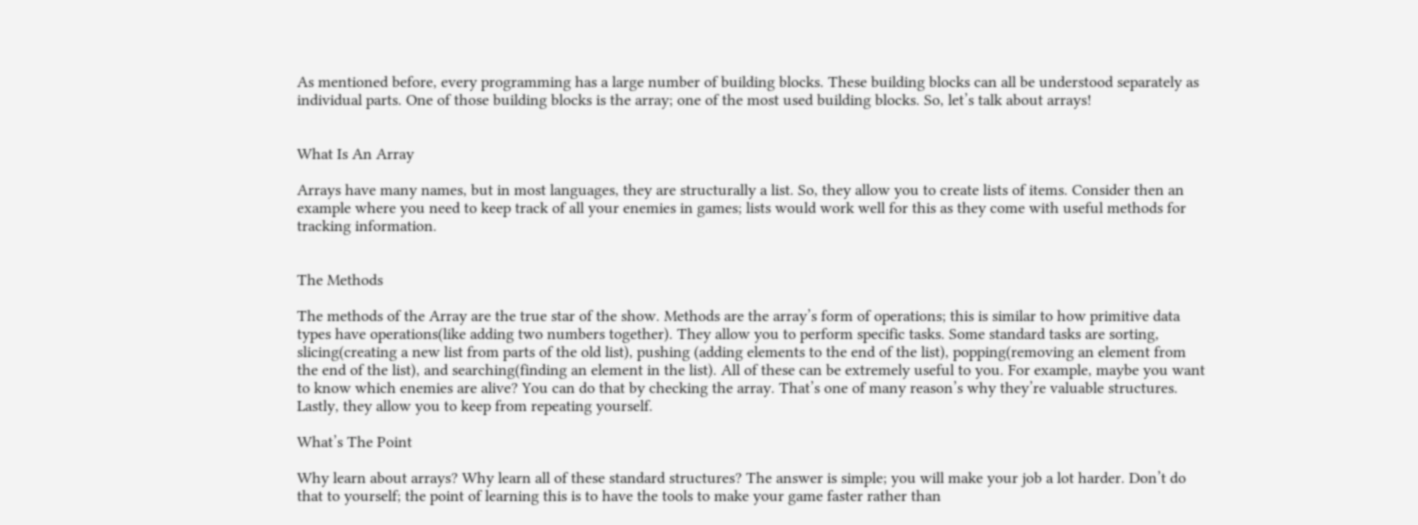As mentioned before, every programming has a large number of building blocks. These building blocks can all be understood separately as individual parts. One of those building blocks is the array; one of the most used building blocks. So, let’s talk about arrays!


What Is An Array

Arrays have many names, but in most languages, they are structurally a list. So, they allow you to create lists of items. Consider then an example where you need to keep track of all your enemies in games; lists would work well for this as they come with useful methods for tracking information.


The Methods

The methods of the Array are the true star of the show. Methods are the array’s form of operations; this is similar to how primitive data types have operations(like adding two numbers together). They allow you to perform specific tasks. Some standard tasks are sorting, slicing(creating a new list from parts of the old list), pushing (adding elements to the end of the list), popping(removing an element from the end of the list), and searching(finding an element in the list). All of these can be extremely useful to you. For example, maybe you want to know which enemies are alive? You can do that by checking the array. That’s one of many reason’s why they’re valuable structures. Lastly, they allow you to keep from repeating yourself.

What’s The Point

Why learn about arrays? Why learn all of these standard structures? The answer is simple; you will make your job a lot harder. Don’t do that to yourself; the point of learning this is to have the tools to make your game faster rather than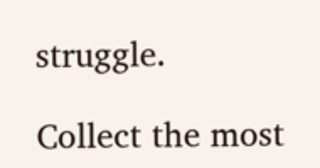struggle.

Collect the most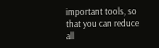important tools, so that you can reduce all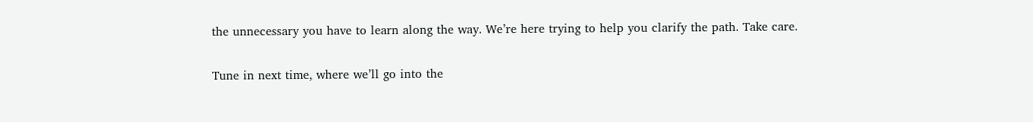the unnecessary you have to learn along the way. We’re here trying to help you clarify the path. Take care.

Tune in next time, where we’ll go into the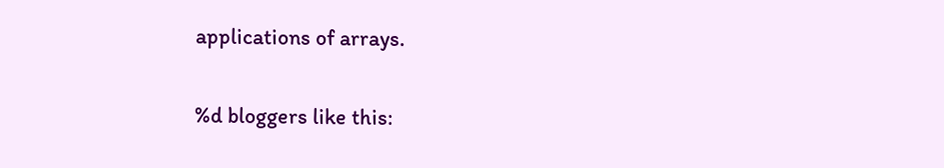applications of arrays.

%d bloggers like this: